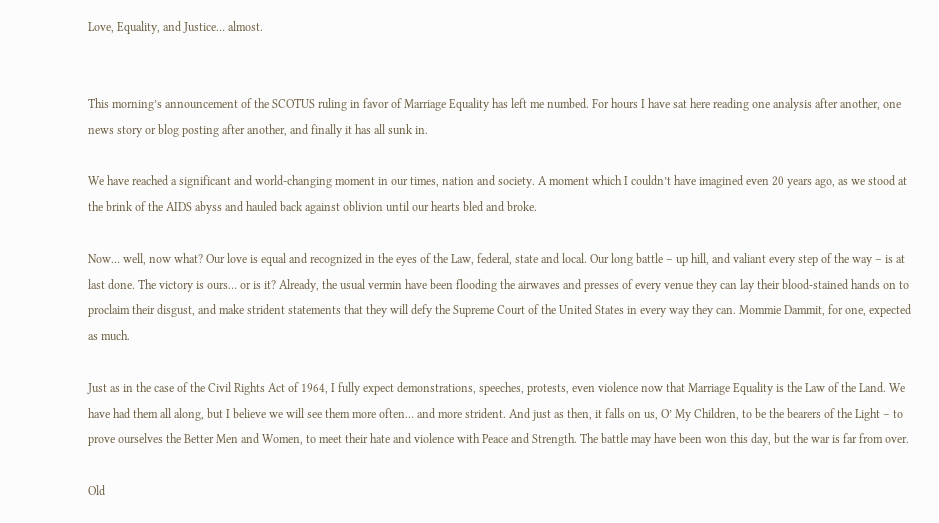Love, Equality, and Justice… almost.


This morning’s announcement of the SCOTUS ruling in favor of Marriage Equality has left me numbed. For hours I have sat here reading one analysis after another, one news story or blog posting after another, and finally it has all sunk in.

We have reached a significant and world-changing moment in our times, nation and society. A moment which I couldn’t have imagined even 20 years ago, as we stood at the brink of the AIDS abyss and hauled back against oblivion until our hearts bled and broke.

Now… well, now what? Our love is equal and recognized in the eyes of the Law, federal, state and local. Our long battle – up hill, and valiant every step of the way – is at last done. The victory is ours… or is it? Already, the usual vermin have been flooding the airwaves and presses of every venue they can lay their blood-stained hands on to proclaim their disgust, and make strident statements that they will defy the Supreme Court of the United States in every way they can. Mommie Dammit, for one, expected as much.

Just as in the case of the Civil Rights Act of 1964, I fully expect demonstrations, speeches, protests, even violence now that Marriage Equality is the Law of the Land. We have had them all along, but I believe we will see them more often… and more strident. And just as then, it falls on us, O’ My Children, to be the bearers of the Light – to prove ourselves the Better Men and Women, to meet their hate and violence with Peace and Strength. The battle may have been won this day, but the war is far from over.

Old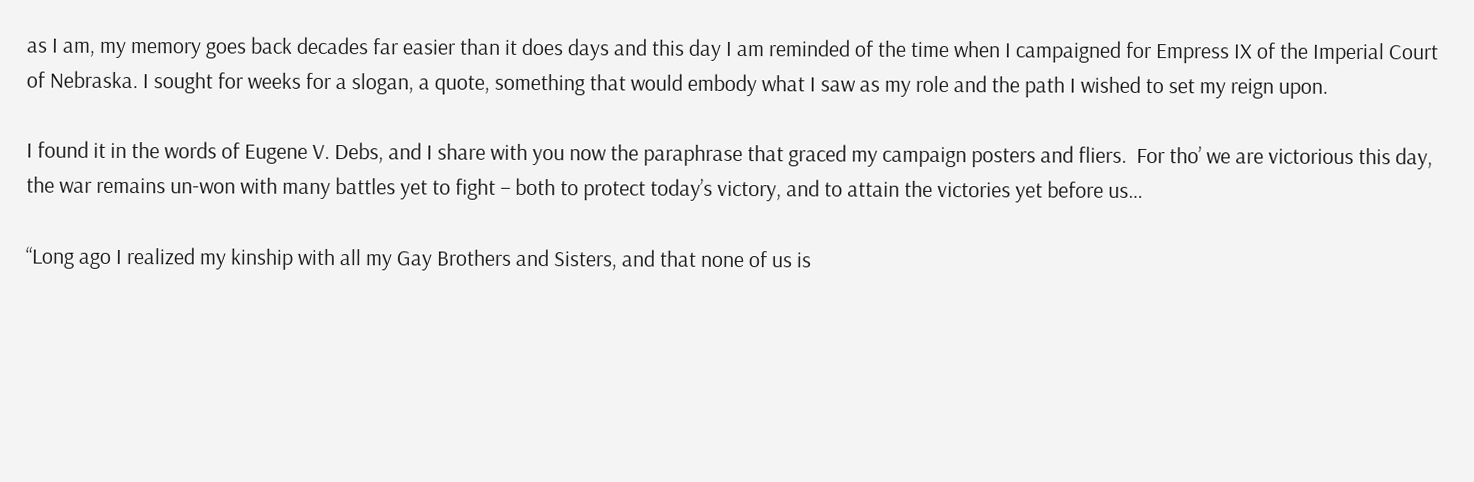as I am, my memory goes back decades far easier than it does days and this day I am reminded of the time when I campaigned for Empress IX of the Imperial Court of Nebraska. I sought for weeks for a slogan, a quote, something that would embody what I saw as my role and the path I wished to set my reign upon.

I found it in the words of Eugene V. Debs, and I share with you now the paraphrase that graced my campaign posters and fliers.  For tho’ we are victorious this day, the war remains un-won with many battles yet to fight – both to protect today’s victory, and to attain the victories yet before us…

“Long ago I realized my kinship with all my Gay Brothers and Sisters, and that none of us is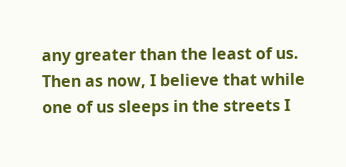any greater than the least of us. Then as now, I believe that while one of us sleeps in the streets I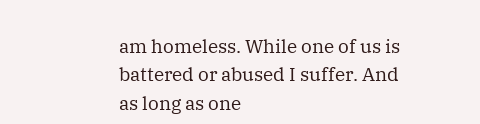am homeless. While one of us is battered or abused I suffer. And as long as one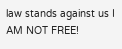law stands against us I AM NOT FREE!